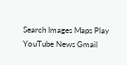Search Images Maps Play YouTube News Gmail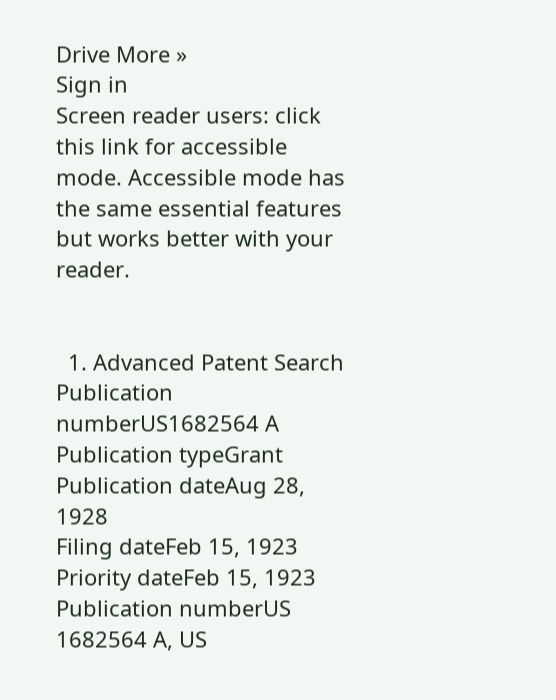Drive More »
Sign in
Screen reader users: click this link for accessible mode. Accessible mode has the same essential features but works better with your reader.


  1. Advanced Patent Search
Publication numberUS1682564 A
Publication typeGrant
Publication dateAug 28, 1928
Filing dateFeb 15, 1923
Priority dateFeb 15, 1923
Publication numberUS 1682564 A, US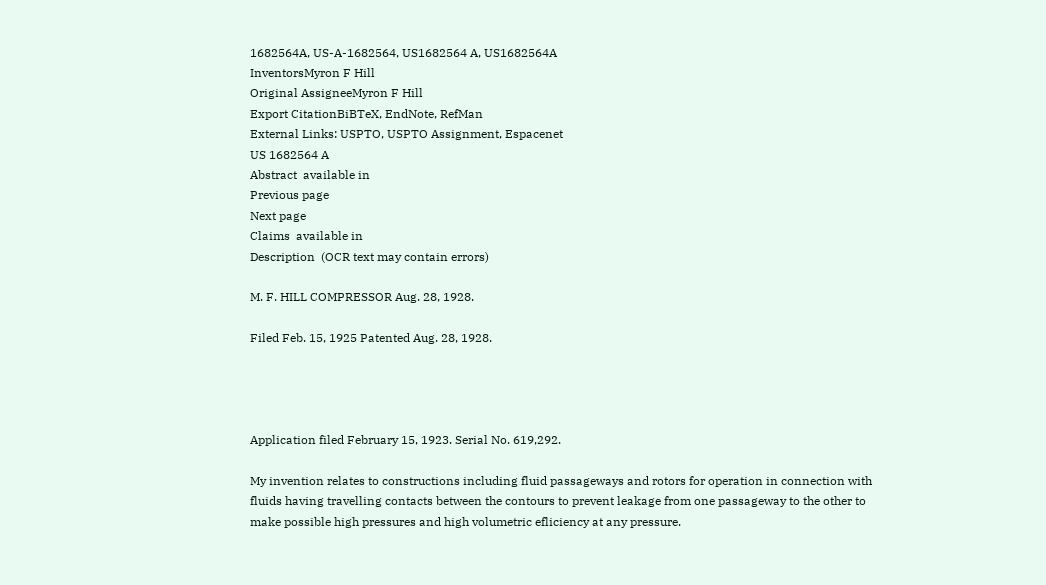1682564A, US-A-1682564, US1682564 A, US1682564A
InventorsMyron F Hill
Original AssigneeMyron F Hill
Export CitationBiBTeX, EndNote, RefMan
External Links: USPTO, USPTO Assignment, Espacenet
US 1682564 A
Abstract  available in
Previous page
Next page
Claims  available in
Description  (OCR text may contain errors)

M. F. HILL COMPRESSOR Aug. 28, 1928.

Filed Feb. 15, 1925 Patented Aug. 28, 1928.




Application filed February 15, 1923. Serial No. 619,292.

My invention relates to constructions including fluid passageways and rotors for operation in connection with fluids having travelling contacts between the contours to prevent leakage from one passageway to the other to make possible high pressures and high volumetric efliciency at any pressure.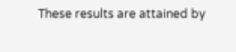These results are attained by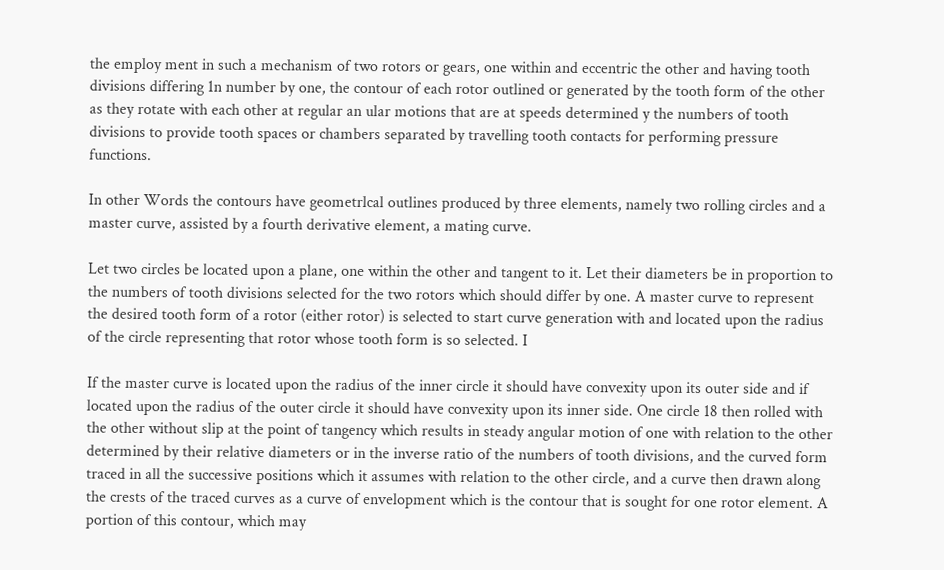the employ ment in such a mechanism of two rotors or gears, one within and eccentric the other and having tooth divisions differing 1n number by one, the contour of each rotor outlined or generated by the tooth form of the other as they rotate with each other at regular an ular motions that are at speeds determined y the numbers of tooth divisions to provide tooth spaces or chambers separated by travelling tooth contacts for performing pressure functions.

In other Words the contours have geometrlcal outlines produced by three elements, namely two rolling circles and a master curve, assisted by a fourth derivative element, a mating curve.

Let two circles be located upon a plane, one within the other and tangent to it. Let their diameters be in proportion to the numbers of tooth divisions selected for the two rotors which should differ by one. A master curve to represent the desired tooth form of a rotor (either rotor) is selected to start curve generation with and located upon the radius of the circle representing that rotor whose tooth form is so selected. I

If the master curve is located upon the radius of the inner circle it should have convexity upon its outer side and if located upon the radius of the outer circle it should have convexity upon its inner side. One circle 18 then rolled with the other without slip at the point of tangency which results in steady angular motion of one with relation to the other determined by their relative diameters or in the inverse ratio of the numbers of tooth divisions, and the curved form traced in all the successive positions which it assumes with relation to the other circle, and a curve then drawn along the crests of the traced curves as a curve of envelopment which is the contour that is sought for one rotor element. A portion of this contour, which may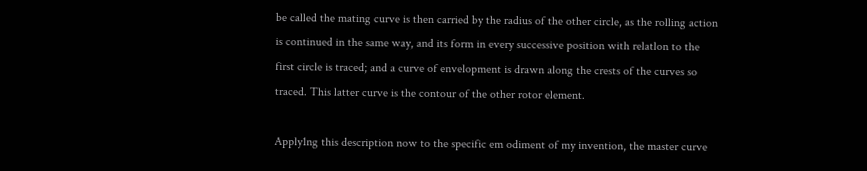be called the mating curve is then carried by the radius of the other circle, as the rolling action is continued in the same way, and its form in every successive position with relatlon to the first circle is traced; and a curve of envelopment is drawn along the crests of the curves so traced. This latter curve is the contour of the other rotor element.

Apply1ng this description now to the specific em odiment of my invention, the master curve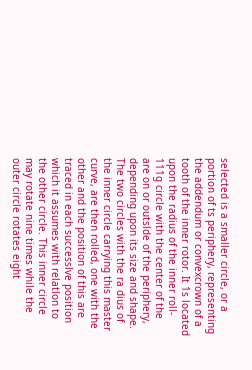selected is a smaller circle, or a portion of ts periphery, representing the addendum or convexcrown of a tooth of the inner rotor. It 1s located upon the radius of the inner roll- 111g circle with the center of the are on or outslde of the periphery, depending upon its size and shape. The two circles with the ra dius of the inner circle carrying this master curve, are then rolled, one with the other and the position of this are traced in each successlve position which it assumes with relatlon to the other circle. This inner circle may rotate nine times while the outer circle rotates eight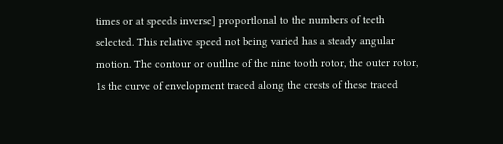times or at speeds inverse] proportlonal to the numbers of teeth selected. This relative speed not being varied has a steady angular motion. The contour or outllne of the nine tooth rotor, the outer rotor, 1s the curve of envelopment traced along the crests of these traced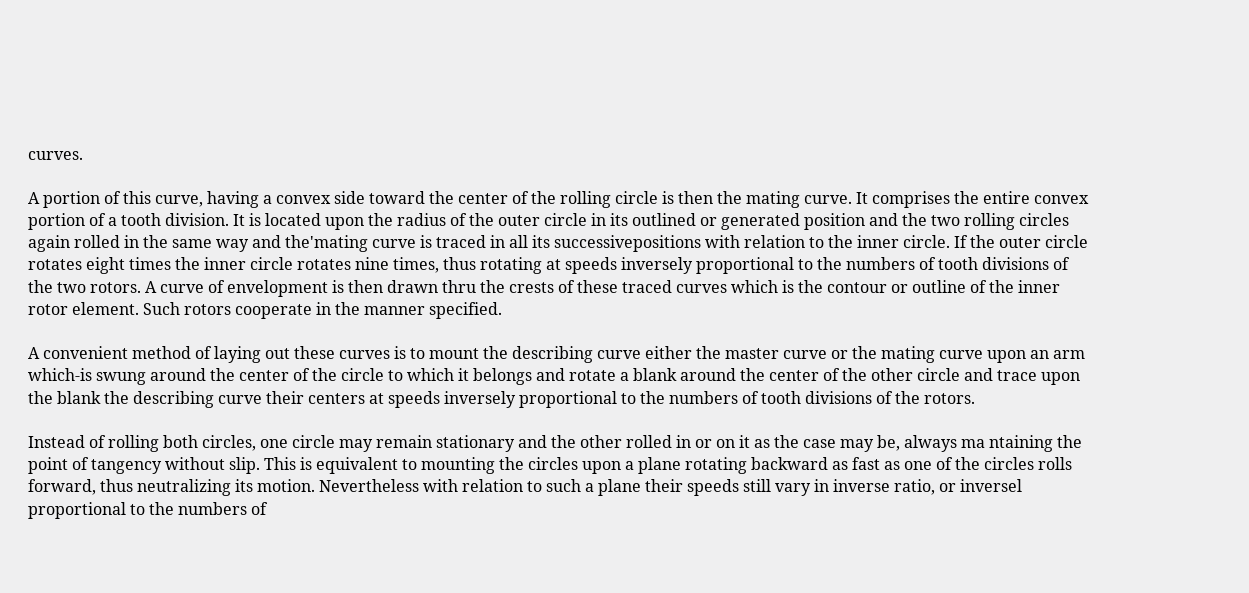curves.

A portion of this curve, having a convex side toward the center of the rolling circle is then the mating curve. It comprises the entire convex portion of a tooth division. It is located upon the radius of the outer circle in its outlined or generated position and the two rolling circles again rolled in the same way and the'mating curve is traced in all its successivepositions with relation to the inner circle. If the outer circle rotates eight times the inner circle rotates nine times, thus rotating at speeds inversely proportional to the numbers of tooth divisions of the two rotors. A curve of envelopment is then drawn thru the crests of these traced curves which is the contour or outline of the inner rotor element. Such rotors cooperate in the manner specified.

A convenient method of laying out these curves is to mount the describing curve either the master curve or the mating curve upon an arm which-is swung around the center of the circle to which it belongs and rotate a blank around the center of the other circle and trace upon the blank the describing curve their centers at speeds inversely proportional to the numbers of tooth divisions of the rotors.

Instead of rolling both circles, one circle may remain stationary and the other rolled in or on it as the case may be, always ma ntaining the point of tangency without slip. This is equivalent to mounting the circles upon a plane rotating backward as fast as one of the circles rolls forward, thus neutralizing its motion. Nevertheless with relation to such a plane their speeds still vary in inverse ratio, or inversel proportional to the numbers of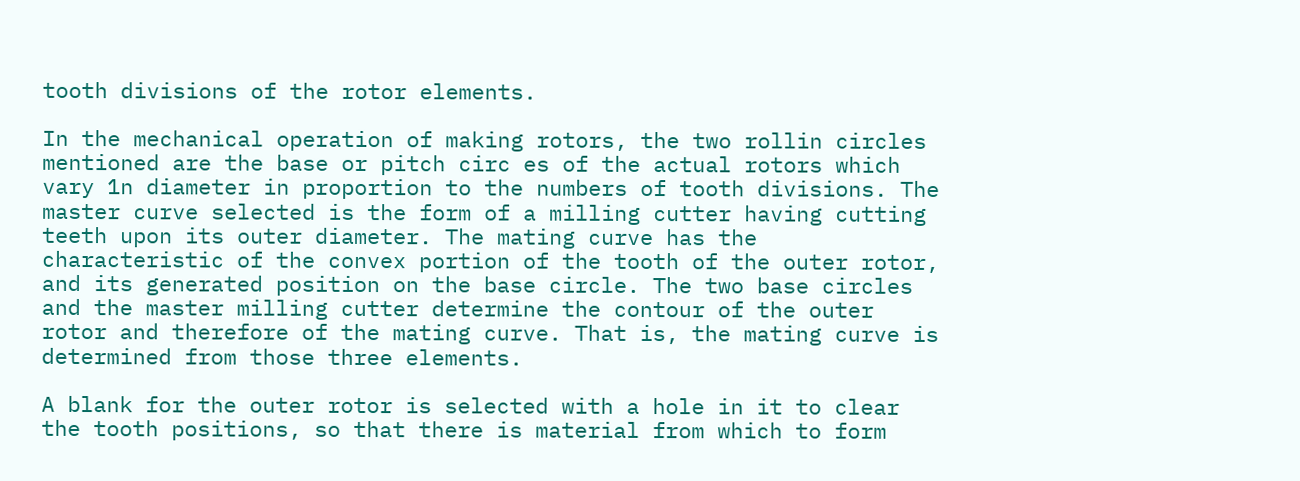tooth divisions of the rotor elements.

In the mechanical operation of making rotors, the two rollin circles mentioned are the base or pitch circ es of the actual rotors which vary 1n diameter in proportion to the numbers of tooth divisions. The master curve selected is the form of a milling cutter having cutting teeth upon its outer diameter. The mating curve has the characteristic of the convex portion of the tooth of the outer rotor, and its generated position on the base circle. The two base circles and the master milling cutter determine the contour of the outer rotor and therefore of the mating curve. That is, the mating curve is determined from those three elements.

A blank for the outer rotor is selected with a hole in it to clear the tooth positions, so that there is material from which to form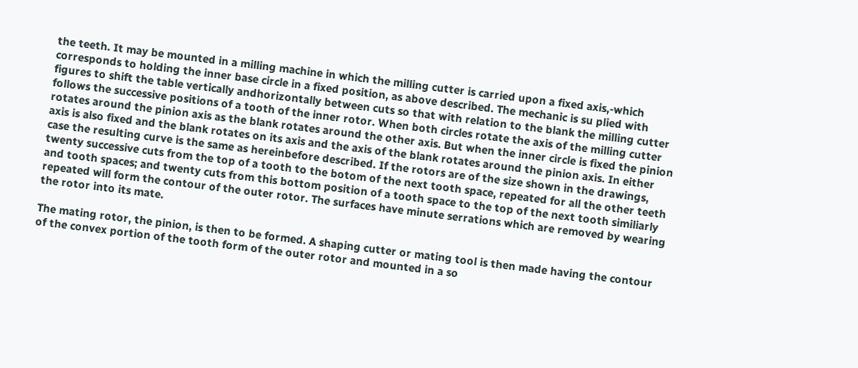the teeth. It may be mounted in a milling machine in which the milling cutter is carried upon a fixed axis,-which corresponds to holding the inner base circle in a fixed position, as above described. The mechanic is su plied with figures to shift the table vertically andhorizontally between cuts so that with relation to the blank the milling cutter follows the successive positions of a tooth of the inner rotor. When both circles rotate the axis of the milling cutter rotates around the pinion axis as the blank rotates around the other axis. But when the inner circle is fixed the pinion axis is also fixed and the blank rotates on its axis and the axis of the blank rotates around the pinion axis. In either case the resulting curve is the same as hereinbefore described. If the rotors are of the size shown in the drawings, twenty successive cuts from the top of a tooth to the botom of the next tooth space, repeated for all the other teeth and tooth spaces; and twenty cuts from this bottom position of a tooth space to the top of the next tooth similiarly repeated will form the contour of the outer rotor. The surfaces have minute serrations which are removed by wearing the rotor into its mate.

The mating rotor, the pinion, is then to be formed. A shaping cutter or mating tool is then made having the contour of the convex portion of the tooth form of the outer rotor and mounted in a so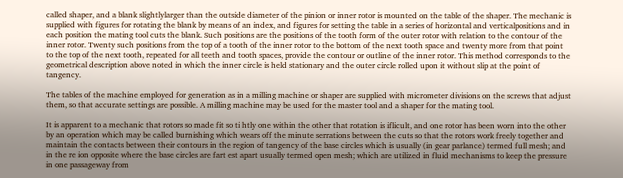called shaper, and a blank slightlylarger than the outside diameter of the pinion or inner rotor is mounted on the table of the shaper. The mechanic is supplied with figures for rotating the blank by means of an index, and figures for setting the table in a series of horizontal and verticalpositions and in each position the mating tool cuts the blank. Such positions are the positions of the tooth form of the outer rotor with relation to the contour of the inner rotor. Twenty such positions from the top of a tooth of the inner rotor to the bottom of the next tooth space and twenty more from that point to the top of the next tooth, repeated for all teeth and tooth spaces, provide the contour or outline of the inner rotor. This method corresponds to the geometrical description above noted in which the inner circle is held stationary and the outer circle rolled upon it without slip at the point of tangency.

The tables of the machine employed for generation as in a milling machine or shaper are supplied with micrometer divisions on the screws that adjust them, so that accurate settings are possible. A milling machine may be used for the master tool and a shaper for the mating tool.

It is apparent to a mechanic that rotors so made fit so ti htly one within the other that rotation is iflicult, and one rotor has been worn into the other by an operation which may be called burnishing which wears off the minute serrations between the cuts so that the rotors work freely together and maintain the contacts between their contours in the region of tangency of the base circles which is usually (in gear parlance) termed full mesh; and in the re ion opposite where the base circles are fart est apart usually termed open mesh; which are utilized in fluid mechanisms to keep the pressure in one passageway from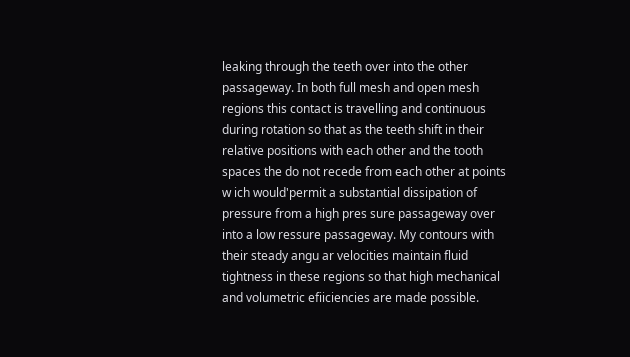leaking through the teeth over into the other passageway. In both full mesh and open mesh regions this contact is travelling and continuous during rotation so that as the teeth shift in their relative positions with each other and the tooth spaces the do not recede from each other at points w ich would'permit a substantial dissipation of pressure from a high pres sure passageway over into a low ressure passageway. My contours with their steady angu ar velocities maintain fluid tightness in these regions so that high mechanical and volumetric efiiciencies are made possible.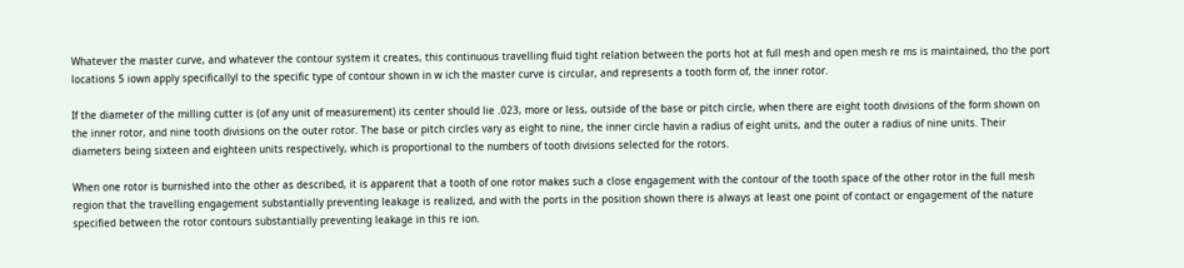Whatever the master curve, and whatever the contour system it creates, this continuous travelling fluid tight relation between the ports hot at full mesh and open mesh re ms is maintained, tho the port locations 5 iown apply specificallyl to the specific type of contour shown in w ich the master curve is circular, and represents a tooth form of, the inner rotor.

If the diameter of the milling cutter is (of any unit of measurement) its center should lie .023, more or less, outside of the base or pitch circle, when there are eight tooth divisions of the form shown on the inner rotor, and nine tooth divisions on the outer rotor. The base or pitch circles vary as eight to nine, the inner circle havin a radius of eight units, and the outer a radius of nine units. Their diameters being sixteen and eighteen units respectively, which is proportional to the numbers of tooth divisions selected for the rotors.

When one rotor is burnished into the other as described, it is apparent that a tooth of one rotor makes such a close engagement with the contour of the tooth space of the other rotor in the full mesh region that the travelling engagement substantially preventing leakage is realized, and with the ports in the position shown there is always at least one point of contact or engagement of the nature specified between the rotor contours substantially preventing leakage in this re ion.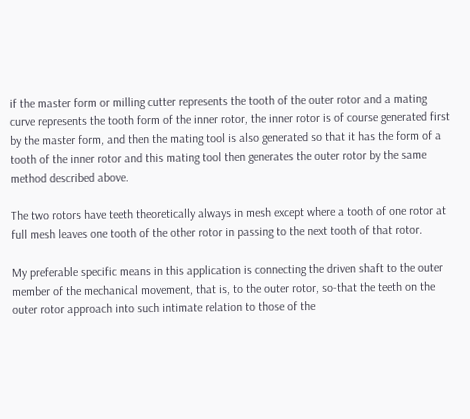if the master form or milling cutter represents the tooth of the outer rotor and a mating curve represents the tooth form of the inner rotor, the inner rotor is of course generated first by the master form, and then the mating tool is also generated so that it has the form of a tooth of the inner rotor and this mating tool then generates the outer rotor by the same method described above.

The two rotors have teeth theoretically always in mesh except where a tooth of one rotor at full mesh leaves one tooth of the other rotor in passing to the next tooth of that rotor.

My preferable specific means in this application is connecting the driven shaft to the outer member of the mechanical movement, that is, to the outer rotor, so-that the teeth on the outer rotor approach into such intimate relation to those of the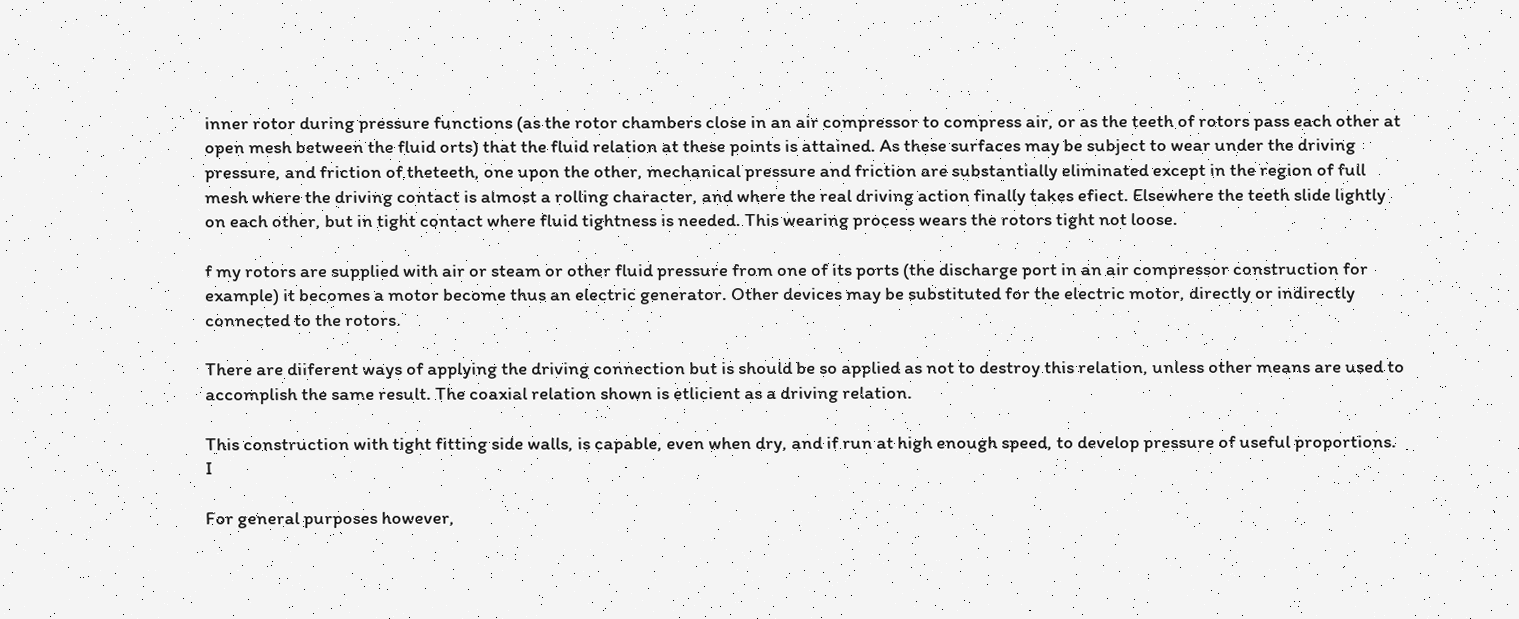inner rotor during pressure functions (as the rotor chambers close in an air compressor to compress air, or as the teeth of rotors pass each other at open mesh between the fluid orts) that the fluid relation at these points is attained. As these surfaces may be subject to wear under the driving pressure, and friction of theteeth, one upon the other, mechanical pressure and friction are substantially eliminated except in the region of full mesh where the driving contact is almost a rolling character, and where the real driving action finally takes efiect. Elsewhere the teeth slide lightly on each other, but in tight contact where fluid tightness is needed. This wearing process wears the rotors tight not loose.

f my rotors are supplied with air or steam or other fluid pressure from one of its ports (the discharge port in an air compressor construction for example) it becomes a motor become thus an electric generator. Other devices may be substituted for the electric motor, directly or indirectly connected to the rotors.

There are diiferent ways of applying the driving connection but is should be so applied as not to destroy this relation, unless other means are used to accomplish the same result. The coaxial relation shown is etlicient as a driving relation.

This construction with tight fitting side walls, is capable, even when dry, and if run at high enough speed, to develop pressure of useful proportions. I

For general purposes however,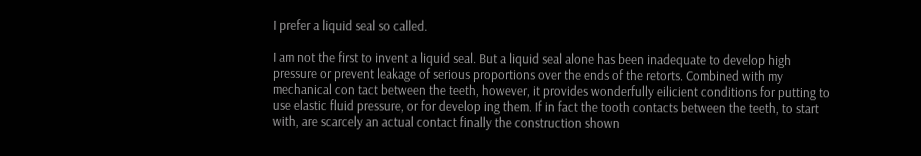I prefer a liquid seal so called.

I am not the first to invent a liquid seal. But a liquid seal alone has been inadequate to develop high pressure or prevent leakage of serious proportions over the ends of the retorts. Combined with my mechanical con tact between the teeth, however, it provides wonderfully eilicient conditions for putting to use elastic fluid pressure, or for develop ing them. If in fact the tooth contacts between the teeth, to start with, are scarcely an actual contact finally the construction shown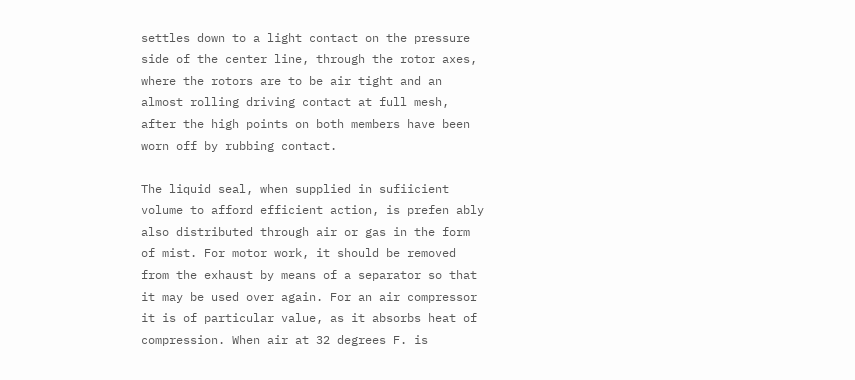settles down to a light contact on the pressure side of the center line, through the rotor axes, where the rotors are to be air tight and an almost rolling driving contact at full mesh, after the high points on both members have been worn off by rubbing contact.

The liquid seal, when supplied in sufiicient volume to afford efficient action, is prefen ably also distributed through air or gas in the form of mist. For motor work, it should be removed from the exhaust by means of a separator so that it may be used over again. For an air compressor it is of particular value, as it absorbs heat of compression. When air at 32 degrees F. is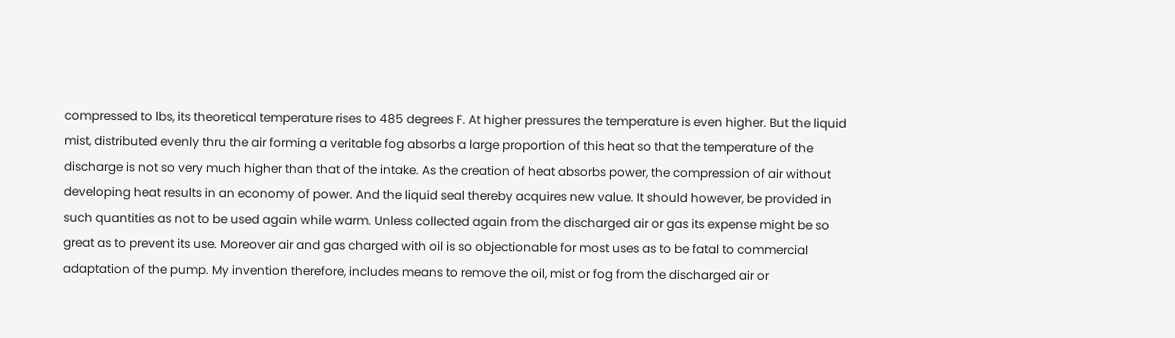compressed to lbs, its theoretical temperature rises to 485 degrees F. At higher pressures the temperature is even higher. But the liquid mist, distributed evenly thru the air forming a veritable fog absorbs a large proportion of this heat so that the temperature of the discharge is not so very much higher than that of the intake. As the creation of heat absorbs power, the compression of air without developing heat results in an economy of power. And the liquid seal thereby acquires new value. It should however, be provided in such quantities as not to be used again while warm. Unless collected again from the discharged air or gas its expense might be so great as to prevent its use. Moreover air and gas charged with oil is so objectionable for most uses as to be fatal to commercial adaptation of the pump. My invention therefore, includes means to remove the oil, mist or fog from the discharged air or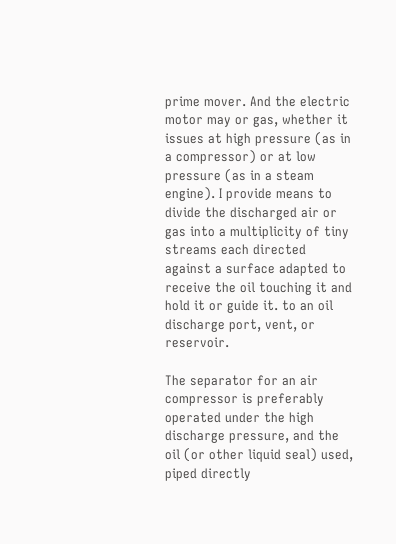prime mover. And the electric motor may or gas, whether it issues at high pressure (as in a compressor) or at low pressure (as in a steam engine). I provide means to divide the discharged air or gas into a multiplicity of tiny streams each directed against a surface adapted to receive the oil touching it and hold it or guide it. to an oil discharge port, vent, or reservoir.

The separator for an air compressor is preferably operated under the high discharge pressure, and the oil (or other liquid seal) used, piped directly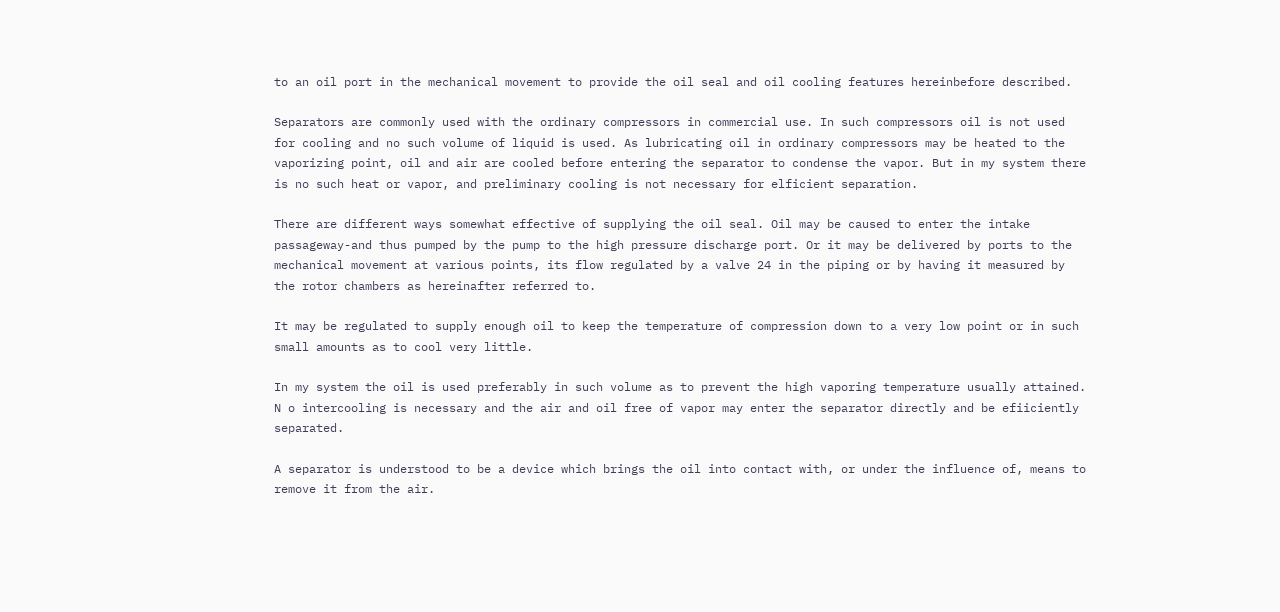to an oil port in the mechanical movement to provide the oil seal and oil cooling features hereinbefore described.

Separators are commonly used with the ordinary compressors in commercial use. In such compressors oil is not used for cooling and no such volume of liquid is used. As lubricating oil in ordinary compressors may be heated to the vaporizing point, oil and air are cooled before entering the separator to condense the vapor. But in my system there is no such heat or vapor, and preliminary cooling is not necessary for elficient separation.

There are different ways somewhat effective of supplying the oil seal. Oil may be caused to enter the intake passageway-and thus pumped by the pump to the high pressure discharge port. Or it may be delivered by ports to the mechanical movement at various points, its flow regulated by a valve 24 in the piping or by having it measured by the rotor chambers as hereinafter referred to.

It may be regulated to supply enough oil to keep the temperature of compression down to a very low point or in such small amounts as to cool very little.

In my system the oil is used preferably in such volume as to prevent the high vaporing temperature usually attained. N o intercooling is necessary and the air and oil free of vapor may enter the separator directly and be efiiciently separated.

A separator is understood to be a device which brings the oil into contact with, or under the influence of, means to remove it from the air.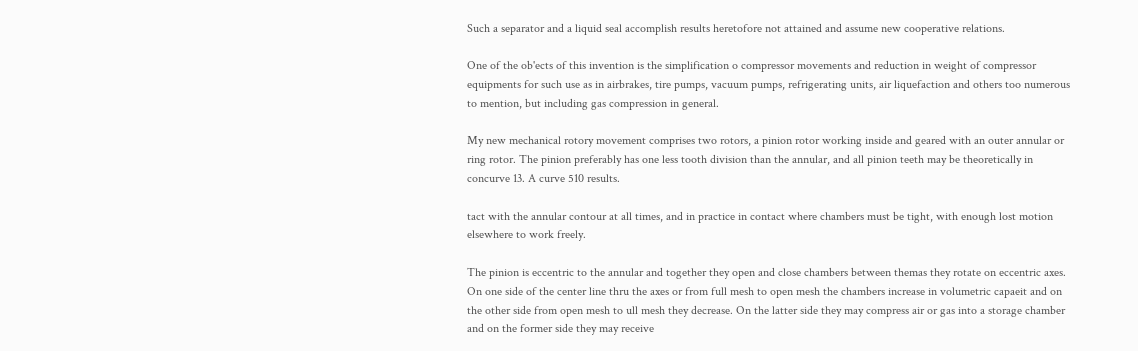Such a separator and a liquid seal accomplish results heretofore not attained and assume new cooperative relations.

One of the ob'ects of this invention is the simplification o compressor movements and reduction in weight of compressor equipments for such use as in airbrakes, tire pumps, vacuum pumps, refrigerating units, air liquefaction and others too numerous to mention, but including gas compression in general.

My new mechanical rotory movement comprises two rotors, a pinion rotor working inside and geared with an outer annular or ring rotor. The pinion preferably has one less tooth division than the annular, and all pinion teeth may be theoretically in concurve 13. A curve 510 results.

tact with the annular contour at all times, and in practice in contact where chambers must be tight, with enough lost motion elsewhere to work freely.

The pinion is eccentric to the annular and together they open and close chambers between themas they rotate on eccentric axes. On one side of the center line thru the axes or from full mesh to open mesh the chambers increase in volumetric capaeit and on the other side from open mesh to ull mesh they decrease. On the latter side they may compress air or gas into a storage chamber and on the former side they may receive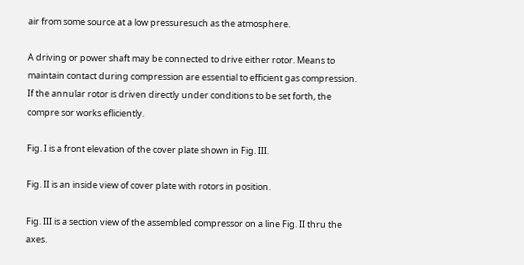air from some source at a low pressuresuch as the atmosphere.

A driving or power shaft may be connected to drive either rotor. Means to maintain contact during compression are essential to efficient gas compression. If the annular rotor is driven directly under conditions to be set forth, the compre sor works efliciently.

Fig. I is a front elevation of the cover plate shown in Fig. III.

Fig. II is an inside view of cover plate with rotors in position.

Fig. III is a section view of the assembled compressor on a line Fig. II thru the axes.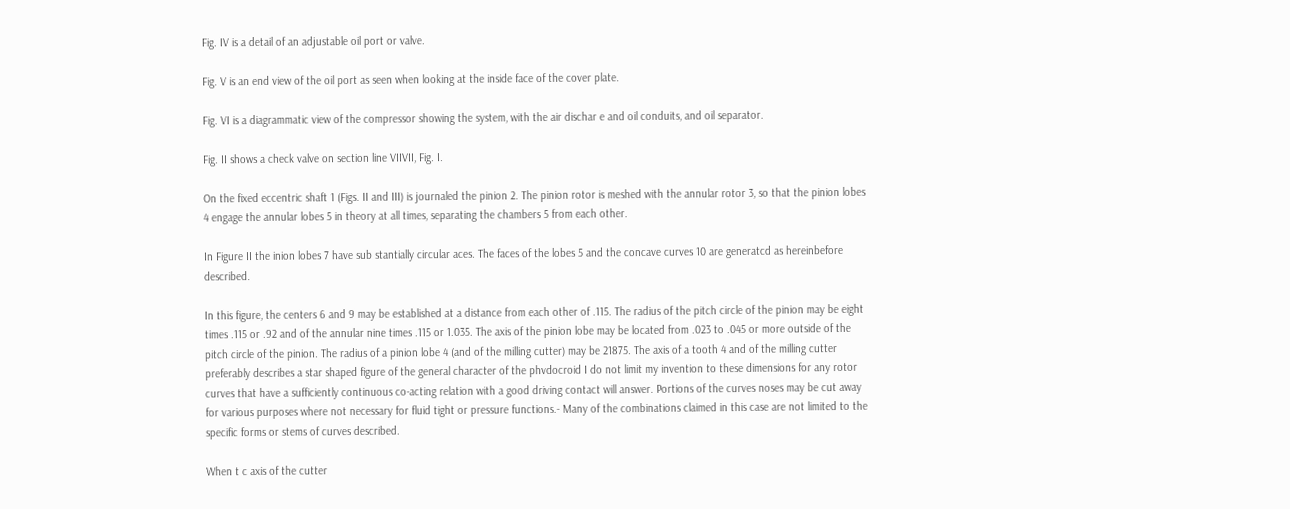Fig. IV is a detail of an adjustable oil port or valve.

Fig. V is an end view of the oil port as seen when looking at the inside face of the cover plate.

Fig. VI is a diagrammatic view of the compressor showing the system, with the air dischar e and oil conduits, and oil separator.

Fig. II shows a check valve on section line VIIVII, Fig. I.

On the fixed eccentric shaft 1 (Figs. II and III) is journaled the pinion 2. The pinion rotor is meshed with the annular rotor 3, so that the pinion lobes 4 engage the annular lobes 5 in theory at all times, separating the chambers 5 from each other.

In Figure II the inion lobes 7 have sub stantially circular aces. The faces of the lobes 5 and the concave curves 10 are generatcd as hereinbefore described.

In this figure, the centers 6 and 9 may be established at a distance from each other of .115. The radius of the pitch circle of the pinion may be eight times .115 or .92 and of the annular nine times .115 or 1.035. The axis of the pinion lobe may be located from .023 to .045 or more outside of the pitch circle of the pinion. The radius of a pinion lobe 4 (and of the milling cutter) may be 21875. The axis of a tooth 4 and of the milling cutter preferably describes a star shaped figure of the general character of the phvdocroid I do not limit my invention to these dimensions for any rotor curves that have a sufficiently continuous co-acting relation with a good driving contact will answer. Portions of the curves noses may be cut away for various purposes where not necessary for fluid tight or pressure functions.- Many of the combinations claimed in this case are not limited to the specific forms or stems of curves described.

When t c axis of the cutter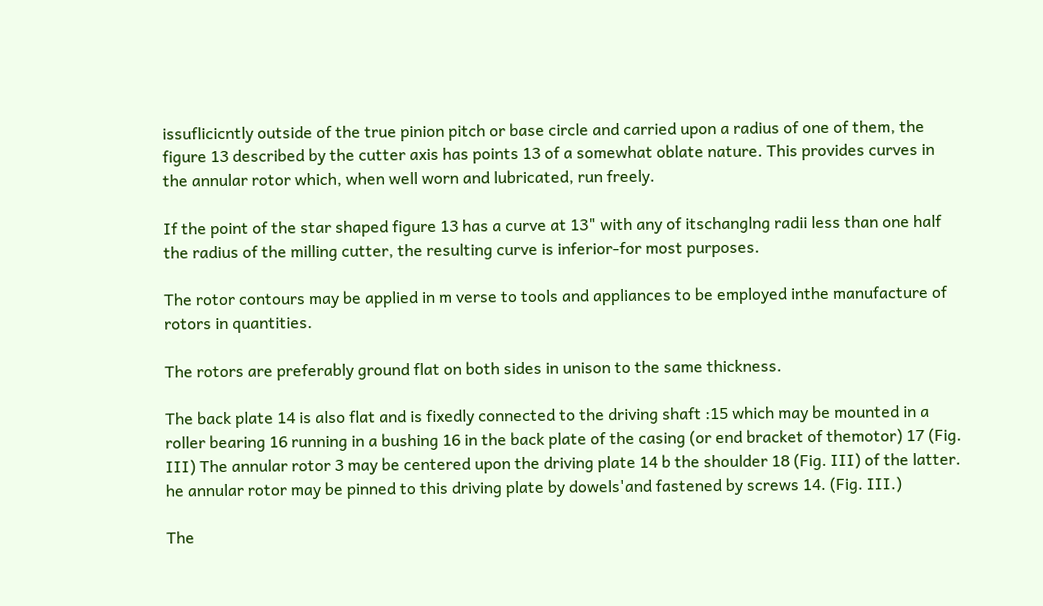issuflicicntly outside of the true pinion pitch or base circle and carried upon a radius of one of them, the figure 13 described by the cutter axis has points 13 of a somewhat oblate nature. This provides curves in the annular rotor which, when well worn and lubricated, run freely.

If the point of the star shaped figure 13 has a curve at 13" with any of itschanglng radii less than one half the radius of the milling cutter, the resulting curve is inferior-for most purposes.

The rotor contours may be applied in m verse to tools and appliances to be employed inthe manufacture of rotors in quantities.

The rotors are preferably ground flat on both sides in unison to the same thickness.

The back plate 14 is also flat and is fixedly connected to the driving shaft :15 which may be mounted in a roller bearing 16 running in a bushing 16 in the back plate of the casing (or end bracket of themotor) 17 (Fig. III) The annular rotor 3 may be centered upon the driving plate 14 b the shoulder 18 (Fig. III) of the latter. he annular rotor may be pinned to this driving plate by dowels'and fastened by screws 14. (Fig. III.)

The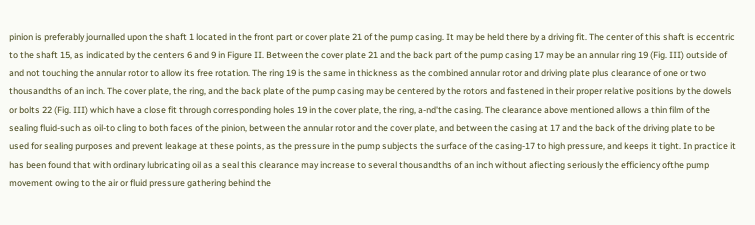pinion is preferably journalled upon the shaft 1 located in the front part or cover plate 21 of the pump casing. It may be held there by a driving fit. The center of this shaft is eccentric to the shaft 15, as indicated by the centers 6 and 9 in Figure II. Between the cover plate 21 and the back part of the pump casing 17 may be an annular ring 19 (Fig. III) outside of and not touching the annular rotor to allow its free rotation. The ring 19 is the same in thickness as the combined annular rotor and driving plate plus clearance of one or two thousandths of an inch. The cover plate, the ring, and the back plate of the pump casing may be centered by the rotors and fastened in their proper relative positions by the dowels or bolts 22 (Fig. III) which have a close fit through corresponding holes 19 in the cover plate, the ring, a-nd'the casing. The clearance above mentioned allows a thin film of the sealing fluid-such as oil-to cling to both faces of the pinion, between the annular rotor and the cover plate, and between the casing at 17 and the back of the driving plate to be used for sealing purposes and prevent leakage at these points, as the pressure in the pump subjects the surface of the casing-17 to high pressure, and keeps it tight. In practice it has been found that with ordinary lubricating oil as a seal this clearance may increase to several thousandths of an inch without afiecting seriously the efficiency ofthe pump movement owing to the air or fluid pressure gathering behind the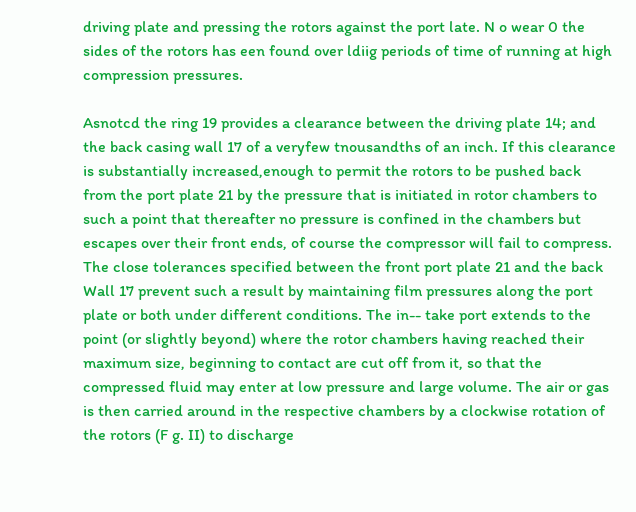driving plate and pressing the rotors against the port late. N o wear 0 the sides of the rotors has een found over ldiig periods of time of running at high compression pressures.

Asnotcd the ring 19 provides a clearance between the driving plate 14; and the back casing wall 17 of a veryfew tnousandths of an inch. If this clearance is substantially increased,enough to permit the rotors to be pushed back from the port plate 21 by the pressure that is initiated in rotor chambers to such a point that thereafter no pressure is confined in the chambers but escapes over their front ends, of course the compressor will fail to compress. The close tolerances specified between the front port plate 21 and the back Wall 17 prevent such a result by maintaining film pressures along the port plate or both under different conditions. The in-- take port extends to the point (or slightly beyond) where the rotor chambers having reached their maximum size, beginning to contact are cut off from it, so that the compressed fluid may enter at low pressure and large volume. The air or gas is then carried around in the respective chambers by a clockwise rotation of the rotors (F g. II) to discharge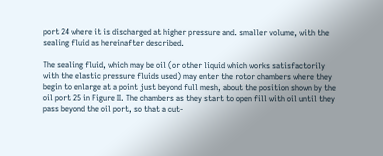port 24 where it is discharged at higher pressure and. smaller volume, with the sealing fluid as hereinafter described.

The sealing fluid, which may be oil (or other liquid which works satisfactorily with the elastic pressure fluids used) may enter the rotor chambers where they begin to enlarge at a point just beyond full mesh, about the position shown by the oil port 25 in Figure II. The chambers as they start to open fill with oil until they pass beyond the oil port, so that a cut-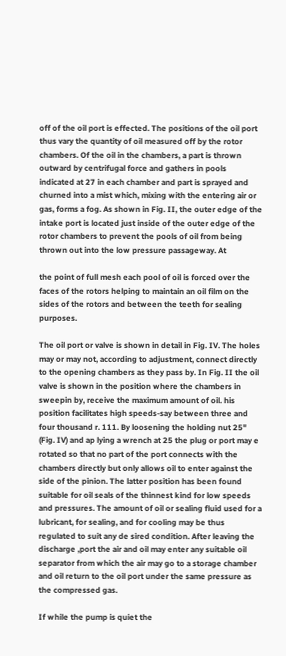off of the oil port is effected. The positions of the oil port thus vary the quantity of oil measured off by the rotor chambers. Of the oil in the chambers, a part is thrown outward by centrifugal force and gathers in pools indicated at 27 in each chamber and part is sprayed and churned into a mist which, mixing with the entering air or gas, forms a fog. As shown in Fig. II, the outer edge of the intake port is located just inside of the outer edge of the rotor chambers to prevent the pools of oil from being thrown out into the low pressure passageway. At

the point of full mesh each pool of oil is forced over the faces of the rotors helping to maintain an oil film on the sides of the rotors and between the teeth for sealing purposes.

The oil port or valve is shown in detail in Fig. IV. The holes may or may not, according to adjustment, connect directly to the opening chambers as they pass by. In Fig. II the oil valve is shown in the position where the chambers in sweepin by, receive the maximum amount of oil. his position facilitates high speeds-say between three and four thousand r. 111. By loosening the holding nut 25" (Fig. IV) and ap lying a wrench at 25 the plug or port may e rotated so that no part of the port connects with the chambers directly but only allows oil to enter against the side of the pinion. The latter position has been found suitable for oil seals of the thinnest kind for low speeds and pressures. The amount of oil or sealing fluid used for a lubricant, for sealing, and for cooling may be thus regulated to suit any de sired condition. After leaving the discharge ,port the air and oil may enter any suitable oil separator from which the air may go to a storage chamber and oil return to the oil port under the same pressure as the compressed gas.

If while the pump is quiet the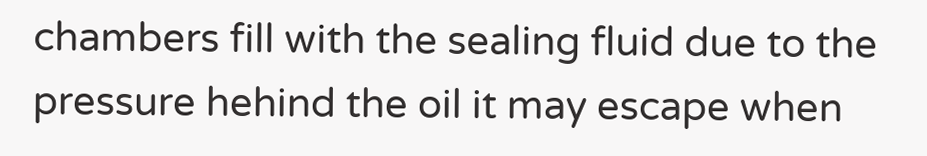chambers fill with the sealing fluid due to the pressure hehind the oil it may escape when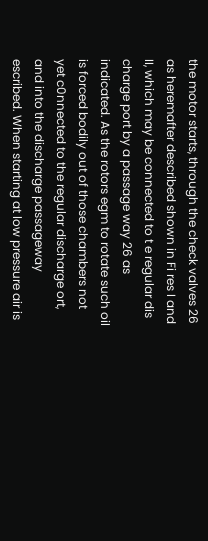the motor starts, through the check valves 26 as heremafter described shown in Fi res I and II, which may be connected to t e regular dis charge port by a passage way 26 as indicated. As the rotors egm to rotate such oil is forced bodily out of those chambers not yet c0nnected to the regular discharge ort, and into the discharge passageway escribed. When starting at low pressure air is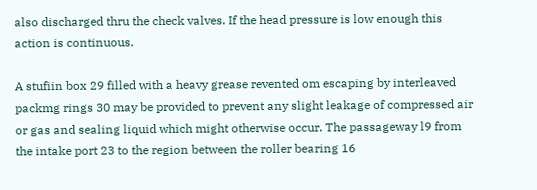also discharged thru the check valves. If the head pressure is low enough this action is continuous.

A stufiin box 29 filled with a heavy grease revented om escaping by interleaved packmg rings 30 may be provided to prevent any slight leakage of compressed air or gas and sealing liquid which might otherwise occur. The passageway l9 from the intake port 23 to the region between the roller bearing 16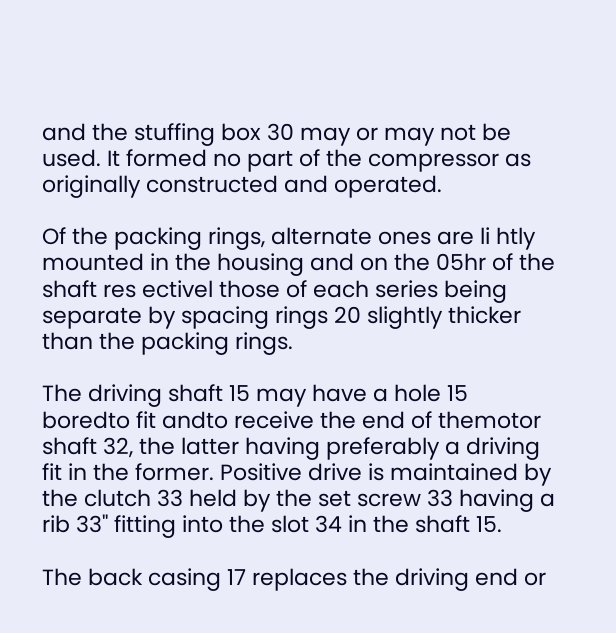and the stuffing box 30 may or may not be used. It formed no part of the compressor as originally constructed and operated.

Of the packing rings, alternate ones are li htly mounted in the housing and on the 05hr of the shaft res ectivel those of each series being separate by spacing rings 20 slightly thicker than the packing rings.

The driving shaft 15 may have a hole 15 boredto fit andto receive the end of themotor shaft 32, the latter having preferably a driving fit in the former. Positive drive is maintained by the clutch 33 held by the set screw 33 having a rib 33" fitting into the slot 34 in the shaft 15.

The back casing 17 replaces the driving end or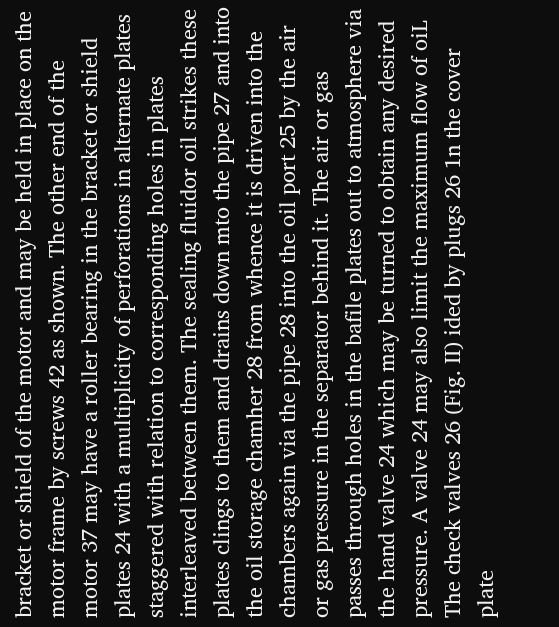bracket or shield of the motor and may be held in place on the motor frame by screws 42 as shown. The other end of the motor 37 may have a roller bearing in the bracket or shield plates 24 with a multiplicity of perforations in alternate plates staggered with relation to corresponding holes in plates interleaved between them. The sealing fluidor oil strikes these plates clings to them and drains down mto the pipe 27 and into the oil storage chamher 28 from whence it is driven into the chambers again via the pipe 28 into the oil port 25 by the air or gas pressure in the separator behind it. The air or gas passes through holes in the bafile plates out to atmosphere via the hand valve 24 which may be turned to obtain any desired pressure. A valve 24 may also limit the maximum flow of oiL The check valves 26 (Fig. II) ided by plugs 26 1n the cover plate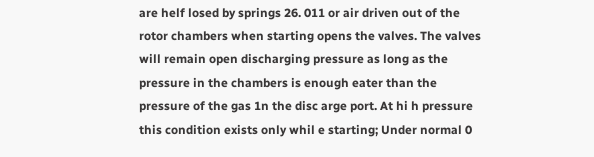are helf losed by springs 26. 011 or air driven out of the rotor chambers when starting opens the valves. The valves will remain open discharging pressure as long as the pressure in the chambers is enough eater than the pressure of the gas 1n the disc arge port. At hi h pressure this condition exists only whil e starting; Under normal 0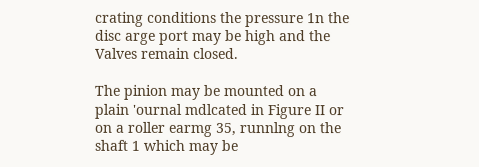crating conditions the pressure 1n the disc arge port may be high and the Valves remain closed.

The pinion may be mounted on a plain 'ournal mdlcated in Figure II or on a roller earmg 35, runnlng on the shaft 1 which may be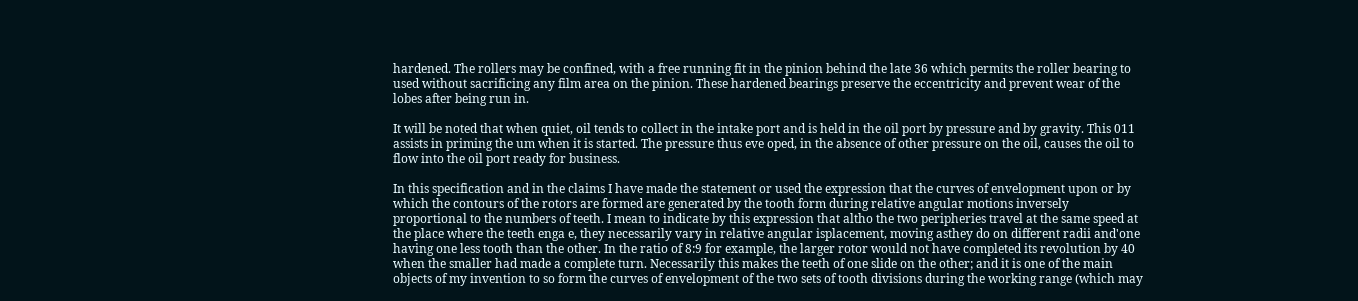hardened. The rollers may be confined, with a free running fit in the pinion behind the late 36 which permits the roller bearing to used without sacrificing any film area on the pinion. These hardened bearings preserve the eccentricity and prevent wear of the lobes after being run in.

It will be noted that when quiet, oil tends to collect in the intake port and is held in the oil port by pressure and by gravity. This 011 assists in priming the um when it is started. The pressure thus eve oped, in the absence of other pressure on the oil, causes the oil to flow into the oil port ready for business.

In this specification and in the claims I have made the statement or used the expression that the curves of envelopment upon or by which the contours of the rotors are formed are generated by the tooth form during relative angular motions inversely proportional to the numbers of teeth. I mean to indicate by this expression that altho the two peripheries travel at the same speed at the place where the teeth enga e, they necessarily vary in relative angular isplacement, moving asthey do on different radii and'one having one less tooth than the other. In the ratio of 8:9 for example, the larger rotor would not have completed its revolution by 40 when the smaller had made a complete turn. Necessarily this makes the teeth of one slide on the other; and it is one of the main objects of my invention to so form the curves of envelopment of the two sets of tooth divisions during the working range (which may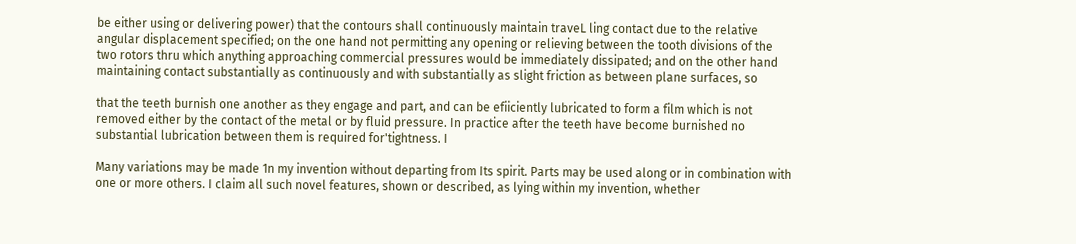be either using or delivering power) that the contours shall continuously maintain traveL ling contact due to the relative angular displacement specified; on the one hand not permitting any opening or relieving between the tooth divisions of the two rotors thru which anything approaching commercial pressures would be immediately dissipated; and on the other hand maintaining contact substantially as continuously and with substantially as slight friction as between plane surfaces, so

that the teeth burnish one another as they engage and part, and can be efiiciently lubricated to form a film which is not removed either by the contact of the metal or by fluid pressure. In practice after the teeth have become burnished no substantial lubrication between them is required for'tightness. I

Many variations may be made 1n my invention without departing from Its spirit. Parts may be used along or in combination with one or more others. I claim all such novel features, shown or described, as lying within my invention, whether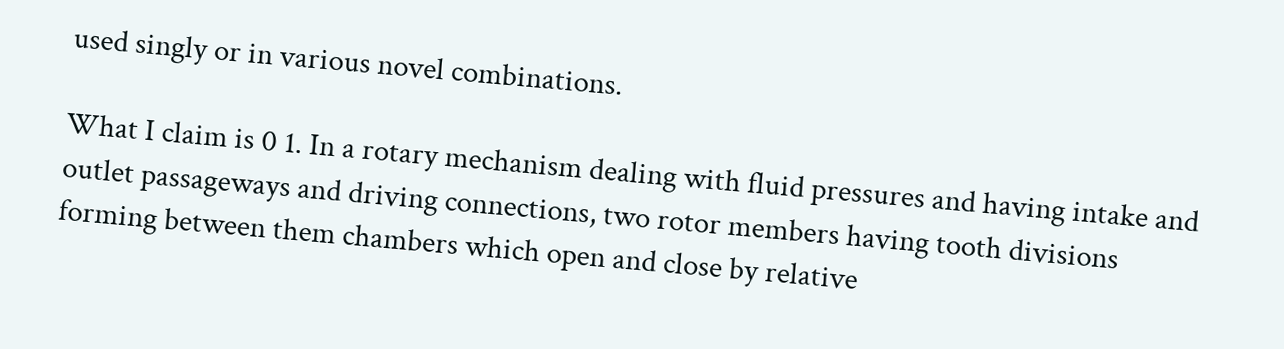used singly or in various novel combinations.

What I claim is 0 1. In a rotary mechanism dealing with fluid pressures and having intake and outlet passageways and driving connections, two rotor members having tooth divisions forming between them chambers which open and close by relative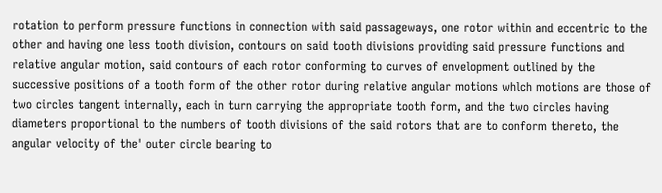rotation to perform pressure functions in connection with said passageways, one rotor within and eccentric to the other and having one less tooth division, contours on said tooth divisions providing said pressure functions and relative angular motion, said contours of each rotor conforming to curves of envelopment outlined by the successive positions of a tooth form of the other rotor during relative angular motions whlch motions are those of two circles tangent internally, each in turn carrying the appropriate tooth form, and the two circles having diameters proportional to the numbers of tooth divisions of the said rotors that are to conform thereto, the angular velocity of the' outer circle bearing to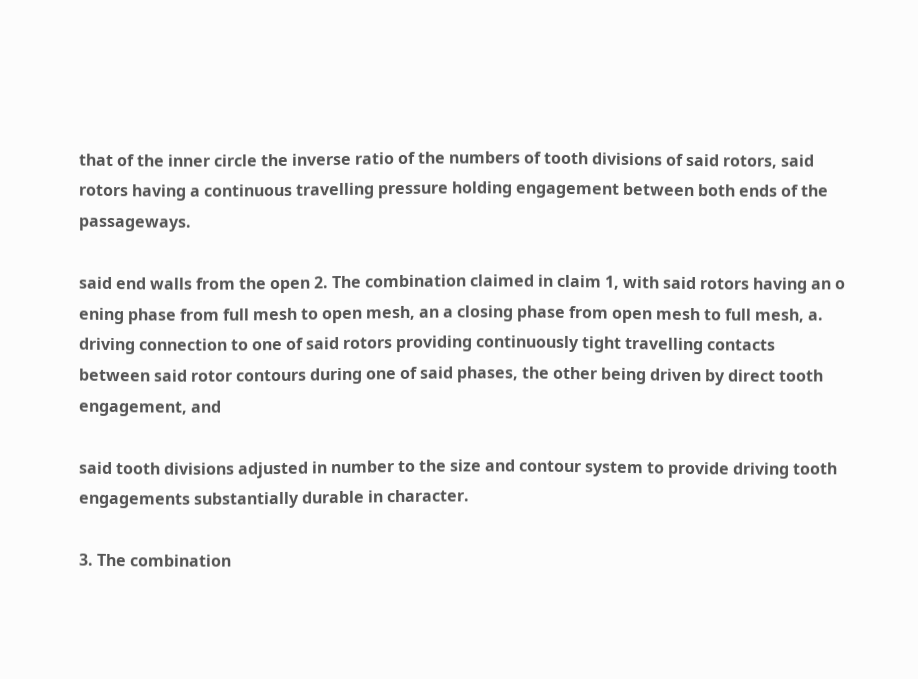that of the inner circle the inverse ratio of the numbers of tooth divisions of said rotors, said rotors having a continuous travelling pressure holding engagement between both ends of the passageways.

said end walls from the open 2. The combination claimed in claim 1, with said rotors having an o ening phase from full mesh to open mesh, an a closing phase from open mesh to full mesh, a. driving connection to one of said rotors providing continuously tight travelling contacts between said rotor contours during one of said phases, the other being driven by direct tooth engagement, and

said tooth divisions adjusted in number to the size and contour system to provide driving tooth engagements substantially durable in character.

3. The combination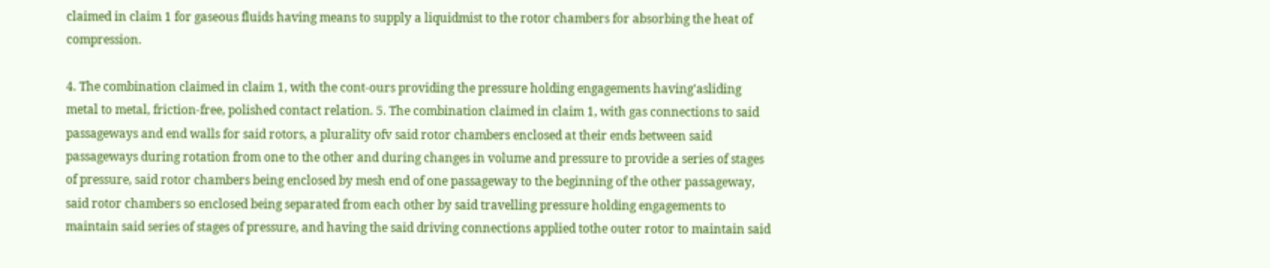claimed in claim 1 for gaseous fluids having means to supply a liquidmist to the rotor chambers for absorbing the heat of compression.

4. The combination claimed in claim 1, with the cont-ours providing the pressure holding engagements having'asliding metal to metal, friction-free, polished contact relation. 5. The combination claimed in claim 1, with gas connections to said passageways and end walls for said rotors, a plurality ofv said rotor chambers enclosed at their ends between said passageways during rotation from one to the other and during changes in volume and pressure to provide a series of stages of pressure, said rotor chambers being enclosed by mesh end of one passageway to the beginning of the other passageway, said rotor chambers so enclosed being separated from each other by said travelling pressure holding engagements to maintain said series of stages of pressure, and having the said driving connections applied tothe outer rotor to maintain said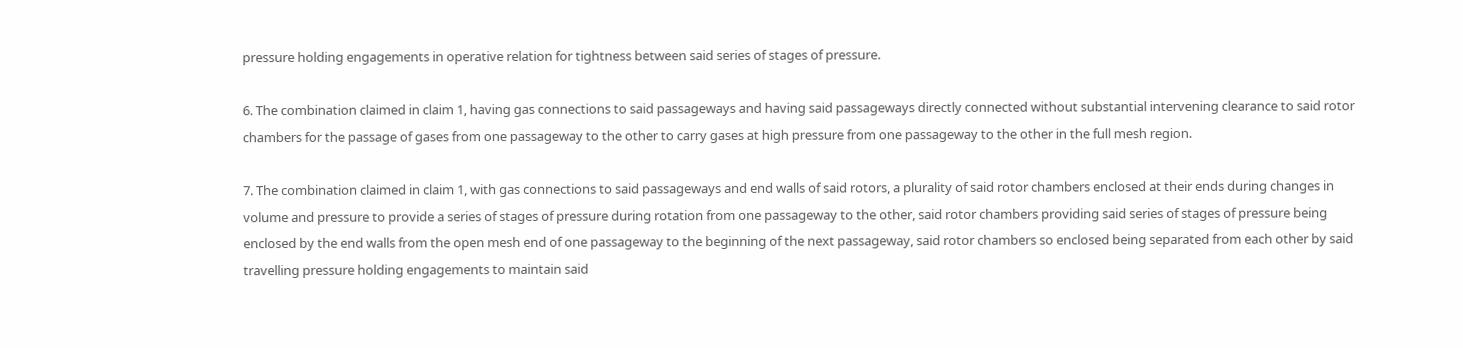pressure holding engagements in operative relation for tightness between said series of stages of pressure.

6. The combination claimed in claim 1, having gas connections to said passageways and having said passageways directly connected without substantial intervening clearance to said rotor chambers for the passage of gases from one passageway to the other to carry gases at high pressure from one passageway to the other in the full mesh region.

7. The combination claimed in claim 1, with gas connections to said passageways and end walls of said rotors, a plurality of said rotor chambers enclosed at their ends during changes in volume and pressure to provide a series of stages of pressure during rotation from one passageway to the other, said rotor chambers providing said series of stages of pressure being enclosed by the end walls from the open mesh end of one passageway to the beginning of the next passageway, said rotor chambers so enclosed being separated from each other by said travelling pressure holding engagements to maintain said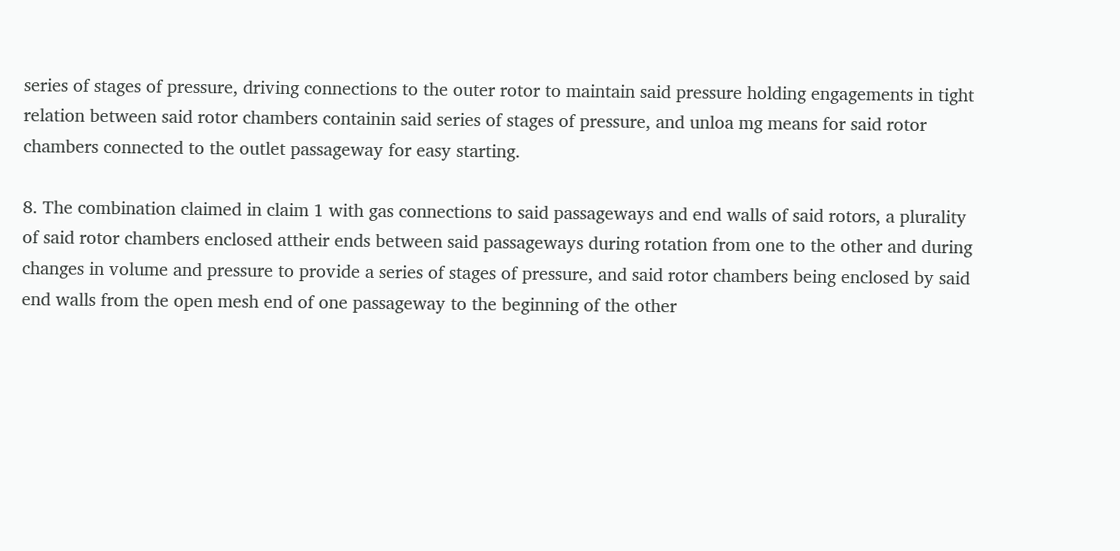series of stages of pressure, driving connections to the outer rotor to maintain said pressure holding engagements in tight relation between said rotor chambers containin said series of stages of pressure, and unloa mg means for said rotor chambers connected to the outlet passageway for easy starting.

8. The combination claimed in claim 1 with gas connections to said passageways and end walls of said rotors, a plurality of said rotor chambers enclosed attheir ends between said passageways during rotation from one to the other and during changes in volume and pressure to provide a series of stages of pressure, and said rotor chambers being enclosed by said end walls from the open mesh end of one passageway to the beginning of the other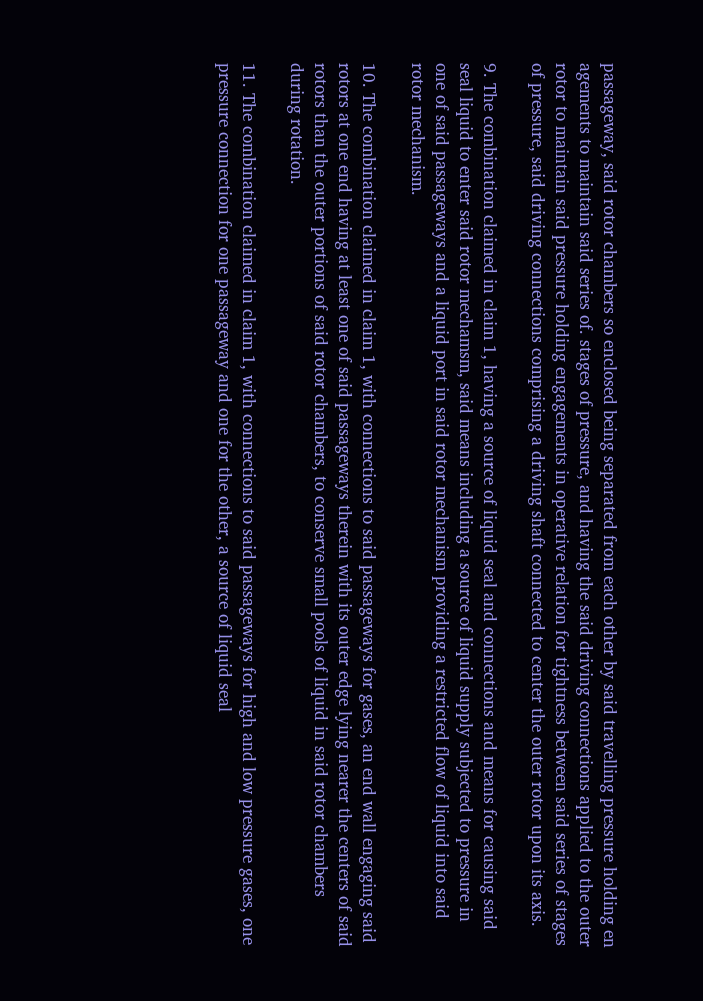passageway, said rotor chambers so enclosed being separated from each other by said travelling pressure holding en agements to maintain said series of. stages of pressure, and having the said driving connections applied to the outer rotor to maintain said pressure holding engagements in operative relation for tightness between said series of stages of pressure, said driving connections comprising a driving shaft connected to center the outer rotor upon its axis.

9. The combination claimed in claim 1, having a source of liquid seal and connections and means for causing said seal liquid to enter said rotor mechamsm, said means including a source of liquid supply subjected to pressure in one of said passageways and a liquid port in said rotor mechanism providing a restricted flow of liquid into said rotor mechanism.

10. The combination claimed in claim 1, with connections to said passageways for gases, an end wall engaging said rotors at one end having at least one of said passageways therein with its outer edge lying nearer the centers of said rotors than the outer portions of said rotor chambers, to conserve small pools of liquid in said rotor chambers during rotation.

11. The combination claimed in claim 1, with connections to said passageways for high and low pressure gases, one pressure connection for one passageway and one for the other, a source of liquid seal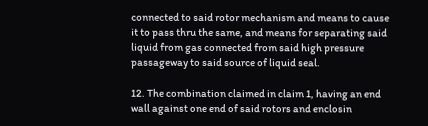connected to said rotor mechanism and means to cause it to pass thru the same, and means for separating said liquid from gas connected from said high pressure passageway to said source of liquid seal.

12. The combination claimed in claim 1, having an end wall against one end of said rotors and enclosin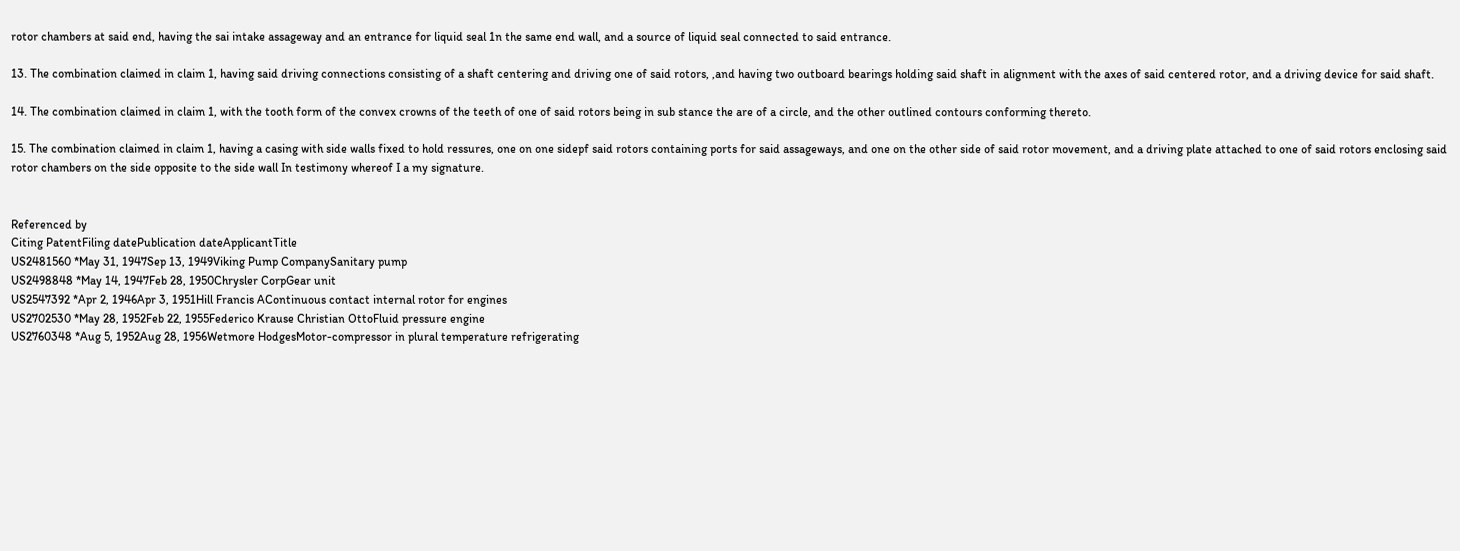rotor chambers at said end, having the sai intake assageway and an entrance for liquid seal 1n the same end wall, and a source of liquid seal connected to said entrance.

13. The combination claimed in claim 1, having said driving connections consisting of a shaft centering and driving one of said rotors, ,and having two outboard bearings holding said shaft in alignment with the axes of said centered rotor, and a driving device for said shaft.

14. The combination claimed in claim 1, with the tooth form of the convex crowns of the teeth of one of said rotors being in sub stance the are of a circle, and the other outlined contours conforming thereto.

15. The combination claimed in claim 1, having a casing with side walls fixed to hold ressures, one on one sidepf said rotors containing ports for said assageways, and one on the other side of said rotor movement, and a driving plate attached to one of said rotors enclosing said rotor chambers on the side opposite to the side wall In testimony whereof I a my signature.


Referenced by
Citing PatentFiling datePublication dateApplicantTitle
US2481560 *May 31, 1947Sep 13, 1949Viking Pump CompanySanitary pump
US2498848 *May 14, 1947Feb 28, 1950Chrysler CorpGear unit
US2547392 *Apr 2, 1946Apr 3, 1951Hill Francis AContinuous contact internal rotor for engines
US2702530 *May 28, 1952Feb 22, 1955Federico Krause Christian OttoFluid pressure engine
US2760348 *Aug 5, 1952Aug 28, 1956Wetmore HodgesMotor-compressor in plural temperature refrigerating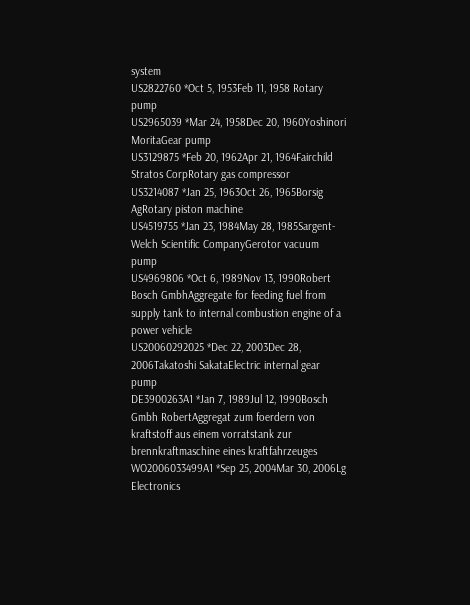system
US2822760 *Oct 5, 1953Feb 11, 1958 Rotary pump
US2965039 *Mar 24, 1958Dec 20, 1960Yoshinori MoritaGear pump
US3129875 *Feb 20, 1962Apr 21, 1964Fairchild Stratos CorpRotary gas compressor
US3214087 *Jan 25, 1963Oct 26, 1965Borsig AgRotary piston machine
US4519755 *Jan 23, 1984May 28, 1985Sargent-Welch Scientific CompanyGerotor vacuum pump
US4969806 *Oct 6, 1989Nov 13, 1990Robert Bosch GmbhAggregate for feeding fuel from supply tank to internal combustion engine of a power vehicle
US20060292025 *Dec 22, 2003Dec 28, 2006Takatoshi SakataElectric internal gear pump
DE3900263A1 *Jan 7, 1989Jul 12, 1990Bosch Gmbh RobertAggregat zum foerdern von kraftstoff aus einem vorratstank zur brennkraftmaschine eines kraftfahrzeuges
WO2006033499A1 *Sep 25, 2004Mar 30, 2006Lg Electronics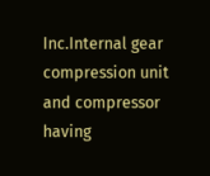Inc.Internal gear compression unit and compressor having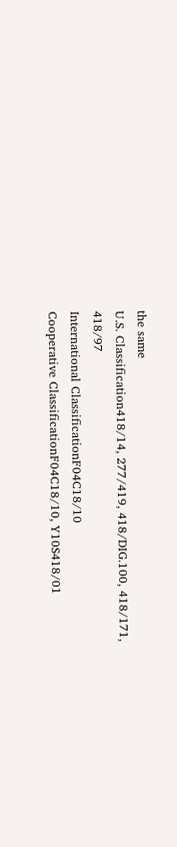the same
U.S. Classification418/14, 277/419, 418/DIG.100, 418/171, 418/97
International ClassificationF04C18/10
Cooperative ClassificationF04C18/10, Y10S418/01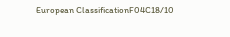European ClassificationF04C18/10